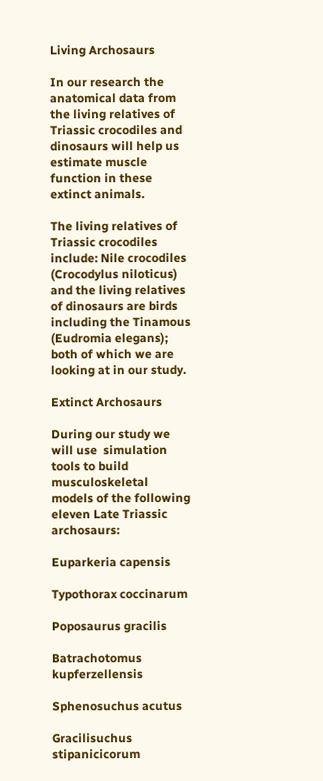Living Archosaurs

In our research the anatomical data from the living relatives of Triassic crocodiles and dinosaurs will help us estimate muscle function in these extinct animals.

The living relatives of Triassic crocodiles include: Nile crocodiles (Crocodylus niloticus) and the living relatives of dinosaurs are birds including the Tinamous  (Eudromia elegans);  both of which we are looking at in our study.

Extinct Archosaurs

During our study we will use  simulation tools to build musculoskeletal models of the following eleven Late Triassic archosaurs:

Euparkeria capensis

Typothorax coccinarum

Poposaurus gracilis

Batrachotomus kupferzellensis

Sphenosuchus acutus

Gracilisuchus stipanicicorum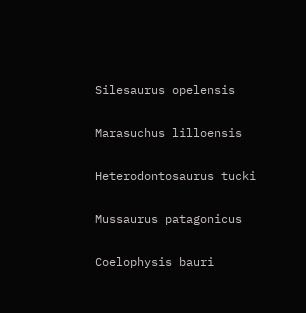Silesaurus opelensis

Marasuchus lilloensis

Heterodontosaurus tucki

Mussaurus patagonicus

Coelophysis bauri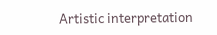Artistic interpretation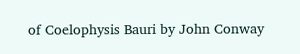of Coelophysis Bauri by John Conway